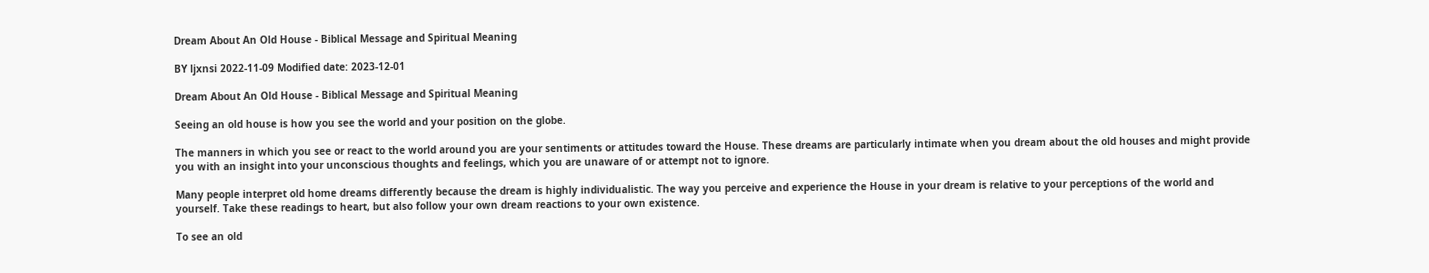Dream About An Old House - Biblical Message and Spiritual Meaning

BY ljxnsi 2022-11-09 Modified date: 2023-12-01

Dream About An Old House - Biblical Message and Spiritual Meaning

Seeing an old house is how you see the world and your position on the globe.

The manners in which you see or react to the world around you are your sentiments or attitudes toward the House. These dreams are particularly intimate when you dream about the old houses and might provide you with an insight into your unconscious thoughts and feelings, which you are unaware of or attempt not to ignore.

Many people interpret old home dreams differently because the dream is highly individualistic. The way you perceive and experience the House in your dream is relative to your perceptions of the world and yourself. Take these readings to heart, but also follow your own dream reactions to your own existence.

To see an old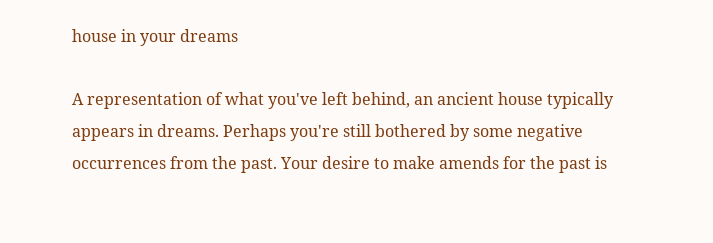house in your dreams

A representation of what you've left behind, an ancient house typically appears in dreams. Perhaps you're still bothered by some negative occurrences from the past. Your desire to make amends for the past is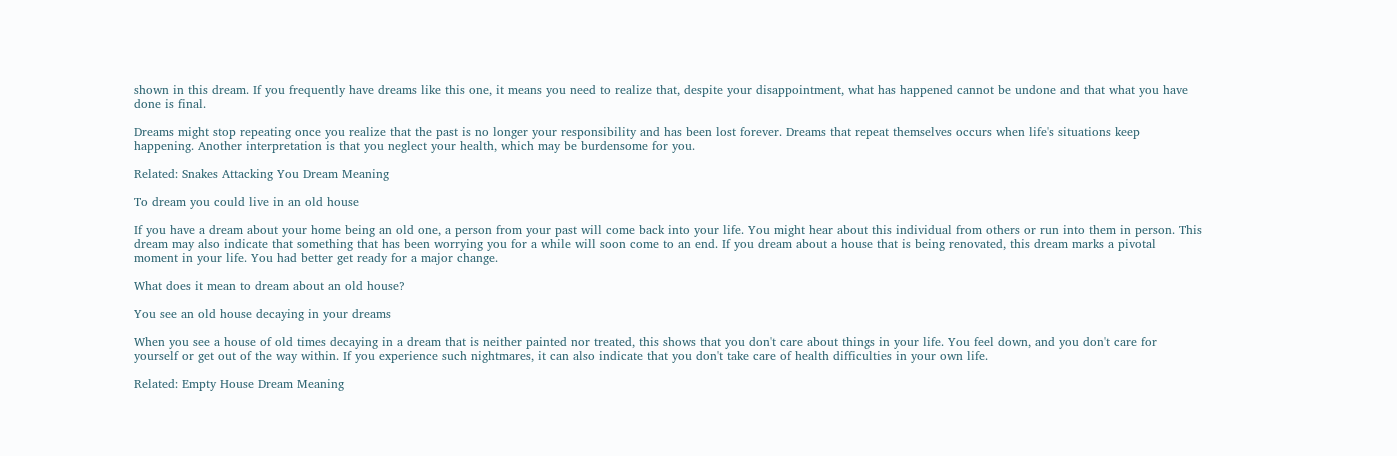shown in this dream. If you frequently have dreams like this one, it means you need to realize that, despite your disappointment, what has happened cannot be undone and that what you have done is final.

Dreams might stop repeating once you realize that the past is no longer your responsibility and has been lost forever. Dreams that repeat themselves occurs when life's situations keep happening. Another interpretation is that you neglect your health, which may be burdensome for you.

Related: Snakes Attacking You Dream Meaning

To dream you could live in an old house

If you have a dream about your home being an old one, a person from your past will come back into your life. You might hear about this individual from others or run into them in person. This dream may also indicate that something that has been worrying you for a while will soon come to an end. If you dream about a house that is being renovated, this dream marks a pivotal moment in your life. You had better get ready for a major change.

What does it mean to dream about an old house?

You see an old house decaying in your dreams

When you see a house of old times decaying in a dream that is neither painted nor treated, this shows that you don't care about things in your life. You feel down, and you don't care for yourself or get out of the way within. If you experience such nightmares, it can also indicate that you don't take care of health difficulties in your own life.

Related: Empty House Dream Meaning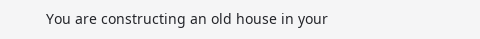You are constructing an old house in your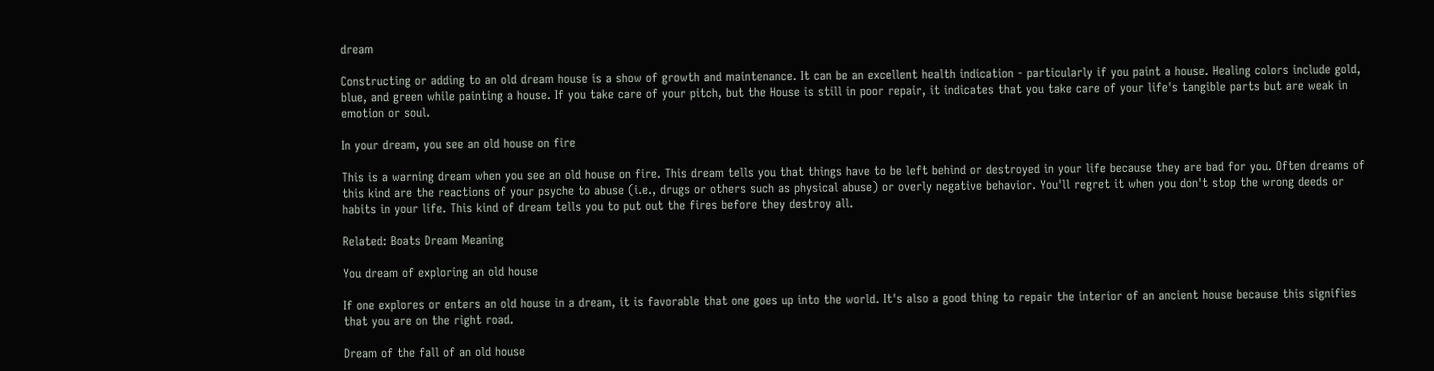dream

Constructing or adding to an old dream house is a show of growth and maintenance. It can be an excellent health indication - particularly if you paint a house. Healing colors include gold, blue, and green while painting a house. If you take care of your pitch, but the House is still in poor repair, it indicates that you take care of your life's tangible parts but are weak in emotion or soul.

In your dream, you see an old house on fire

This is a warning dream when you see an old house on fire. This dream tells you that things have to be left behind or destroyed in your life because they are bad for you. Often dreams of this kind are the reactions of your psyche to abuse (i.e., drugs or others such as physical abuse) or overly negative behavior. You'll regret it when you don't stop the wrong deeds or habits in your life. This kind of dream tells you to put out the fires before they destroy all.

Related: Boats Dream Meaning

You dream of exploring an old house

If one explores or enters an old house in a dream, it is favorable that one goes up into the world. It's also a good thing to repair the interior of an ancient house because this signifies that you are on the right road.

Dream of the fall of an old house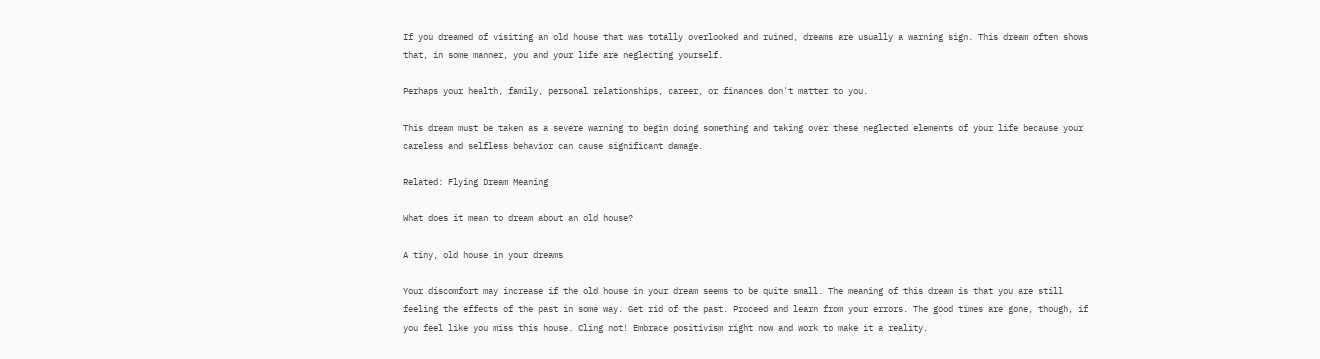If you dreamed of visiting an old house that was totally overlooked and ruined, dreams are usually a warning sign. This dream often shows that, in some manner, you and your life are neglecting yourself.

Perhaps your health, family, personal relationships, career, or finances don't matter to you.

This dream must be taken as a severe warning to begin doing something and taking over these neglected elements of your life because your careless and selfless behavior can cause significant damage.

Related: Flying Dream Meaning

What does it mean to dream about an old house?

A tiny, old house in your dreams

Your discomfort may increase if the old house in your dream seems to be quite small. The meaning of this dream is that you are still feeling the effects of the past in some way. Get rid of the past. Proceed and learn from your errors. The good times are gone, though, if you feel like you miss this house. Cling not! Embrace positivism right now and work to make it a reality.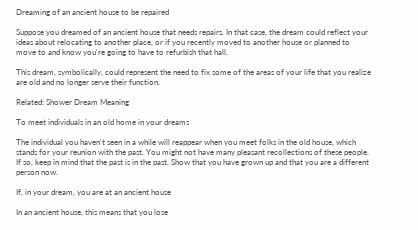Dreaming of an ancient house to be repaired

Suppose you dreamed of an ancient house that needs repairs. In that case, the dream could reflect your ideas about relocating to another place, or if you recently moved to another house or planned to move to and know you're going to have to refurbish that hall.

This dream, symbolically, could represent the need to fix some of the areas of your life that you realize are old and no longer serve their function.

Related: Shower Dream Meaning

To meet individuals in an old home in your dreams

The individual you haven't seen in a while will reappear when you meet folks in the old house, which stands for your reunion with the past. You might not have many pleasant recollections of these people. If so, keep in mind that the past is in the past. Show that you have grown up and that you are a different person now.

If, in your dream, you are at an ancient house

In an ancient house, this means that you lose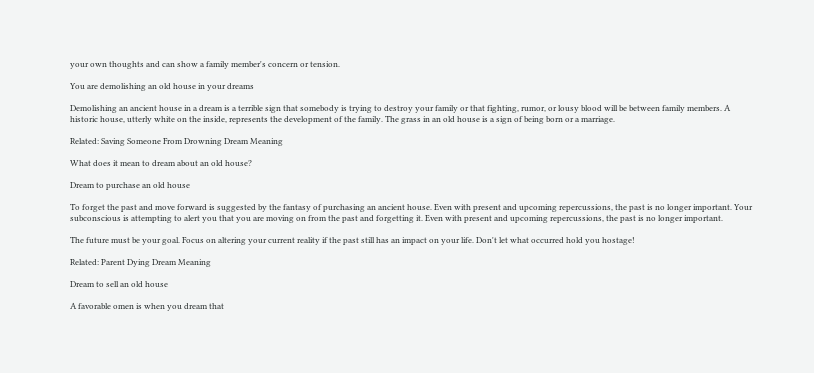your own thoughts and can show a family member's concern or tension.

You are demolishing an old house in your dreams

Demolishing an ancient house in a dream is a terrible sign that somebody is trying to destroy your family or that fighting, rumor, or lousy blood will be between family members. A historic house, utterly white on the inside, represents the development of the family. The grass in an old house is a sign of being born or a marriage.

Related: Saving Someone From Drowning Dream Meaning

What does it mean to dream about an old house?

Dream to purchase an old house

To forget the past and move forward is suggested by the fantasy of purchasing an ancient house. Even with present and upcoming repercussions, the past is no longer important. Your subconscious is attempting to alert you that you are moving on from the past and forgetting it. Even with present and upcoming repercussions, the past is no longer important.

The future must be your goal. Focus on altering your current reality if the past still has an impact on your life. Don't let what occurred hold you hostage!

Related: Parent Dying Dream Meaning

Dream to sell an old house

A favorable omen is when you dream that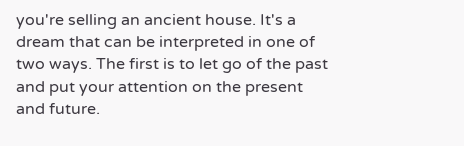you're selling an ancient house. It's a dream that can be interpreted in one of two ways. The first is to let go of the past and put your attention on the present and future.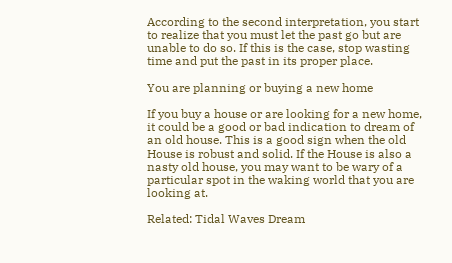According to the second interpretation, you start to realize that you must let the past go but are unable to do so. If this is the case, stop wasting time and put the past in its proper place.

You are planning or buying a new home

If you buy a house or are looking for a new home, it could be a good or bad indication to dream of an old house. This is a good sign when the old House is robust and solid. If the House is also a nasty old house, you may want to be wary of a particular spot in the waking world that you are looking at.

Related: Tidal Waves Dream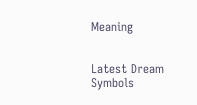Meaning


Latest Dream Symbols